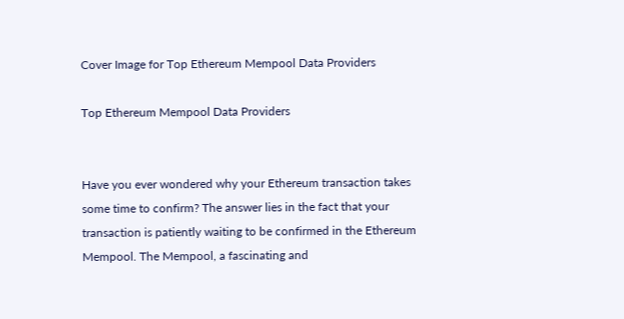Cover Image for Top Ethereum Mempool Data Providers

Top Ethereum Mempool Data Providers


Have you ever wondered why your Ethereum transaction takes some time to confirm? The answer lies in the fact that your transaction is patiently waiting to be confirmed in the Ethereum Mempool. The Mempool, a fascinating and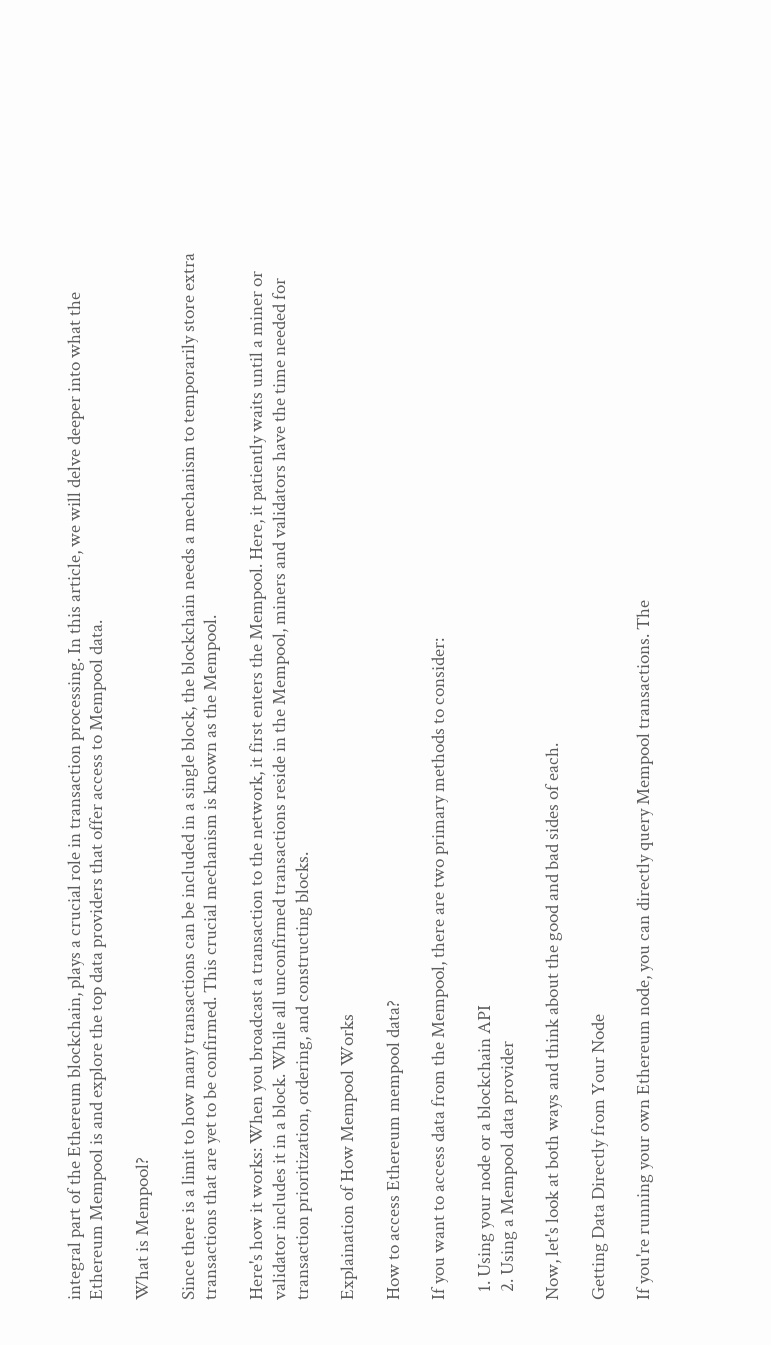integral part of the Ethereum blockchain, plays a crucial role in transaction processing. In this article, we will delve deeper into what the Ethereum Mempool is and explore the top data providers that offer access to Mempool data.

What is Mempool?

Since there is a limit to how many transactions can be included in a single block, the blockchain needs a mechanism to temporarily store extra transactions that are yet to be confirmed. This crucial mechanism is known as the Mempool.

Here's how it works: When you broadcast a transaction to the network, it first enters the Mempool. Here, it patiently waits until a miner or validator includes it in a block. While all unconfirmed transactions reside in the Mempool, miners and validators have the time needed for transaction prioritization, ordering, and constructing blocks.

Explaination of How Mempool Works

How to access Ethereum mempool data?

If you want to access data from the Mempool, there are two primary methods to consider:

  1. Using your node or a blockchain API
  2. Using a Mempool data provider

Now, let's look at both ways and think about the good and bad sides of each.

Getting Data Directly from Your Node

If you're running your own Ethereum node, you can directly query Mempool transactions. The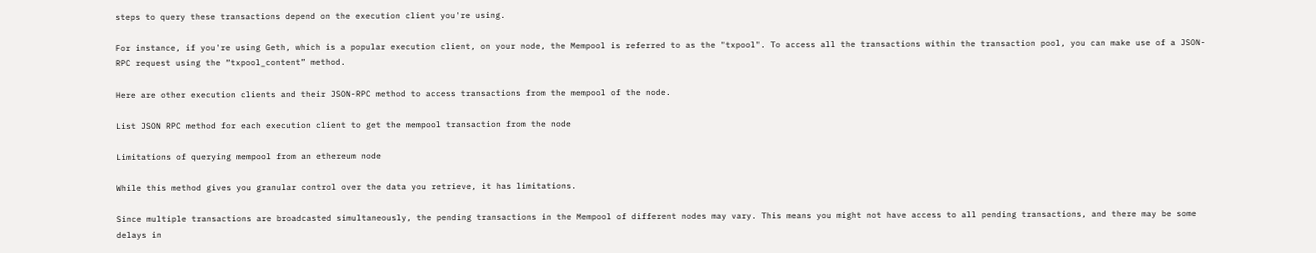steps to query these transactions depend on the execution client you're using.

For instance, if you're using Geth, which is a popular execution client, on your node, the Mempool is referred to as the "txpool". To access all the transactions within the transaction pool, you can make use of a JSON-RPC request using the “txpool_content” method.

Here are other execution clients and their JSON-RPC method to access transactions from the mempool of the node.

List JSON RPC method for each execution client to get the mempool transaction from the node

Limitations of querying mempool from an ethereum node

While this method gives you granular control over the data you retrieve, it has limitations.

Since multiple transactions are broadcasted simultaneously, the pending transactions in the Mempool of different nodes may vary. This means you might not have access to all pending transactions, and there may be some delays in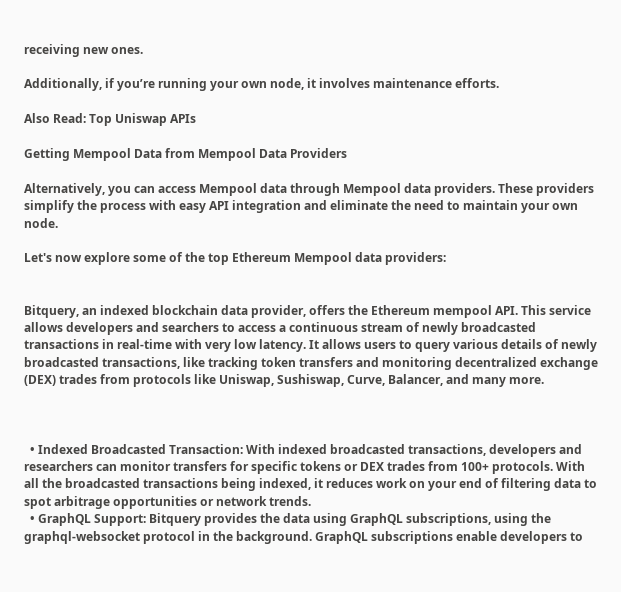receiving new ones.

Additionally, if you’re running your own node, it involves maintenance efforts.

Also Read: Top Uniswap APIs

Getting Mempool Data from Mempool Data Providers

Alternatively, you can access Mempool data through Mempool data providers. These providers simplify the process with easy API integration and eliminate the need to maintain your own node.

Let's now explore some of the top Ethereum Mempool data providers:


Bitquery, an indexed blockchain data provider, offers the Ethereum mempool API. This service allows developers and searchers to access a continuous stream of newly broadcasted transactions in real-time with very low latency. It allows users to query various details of newly broadcasted transactions, like tracking token transfers and monitoring decentralized exchange (DEX) trades from protocols like Uniswap, Sushiswap, Curve, Balancer, and many more.



  • Indexed Broadcasted Transaction: With indexed broadcasted transactions, developers and researchers can monitor transfers for specific tokens or DEX trades from 100+ protocols. With all the broadcasted transactions being indexed, it reduces work on your end of filtering data to spot arbitrage opportunities or network trends.
  • GraphQL Support: Bitquery provides the data using GraphQL subscriptions, using the graphql-websocket protocol in the background. GraphQL subscriptions enable developers to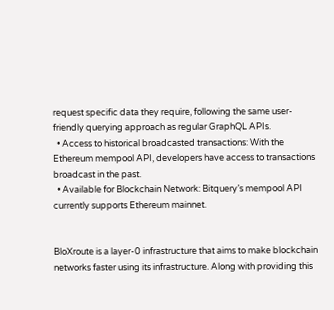request specific data they require, following the same user-friendly querying approach as regular GraphQL APIs.
  • Access to historical broadcasted transactions: With the Ethereum mempool API, developers have access to transactions broadcast in the past.
  • Available for Blockchain Network: Bitquery’s mempool API currently supports Ethereum mainnet.


BloXroute is a layer-0 infrastructure that aims to make blockchain networks faster using its infrastructure. Along with providing this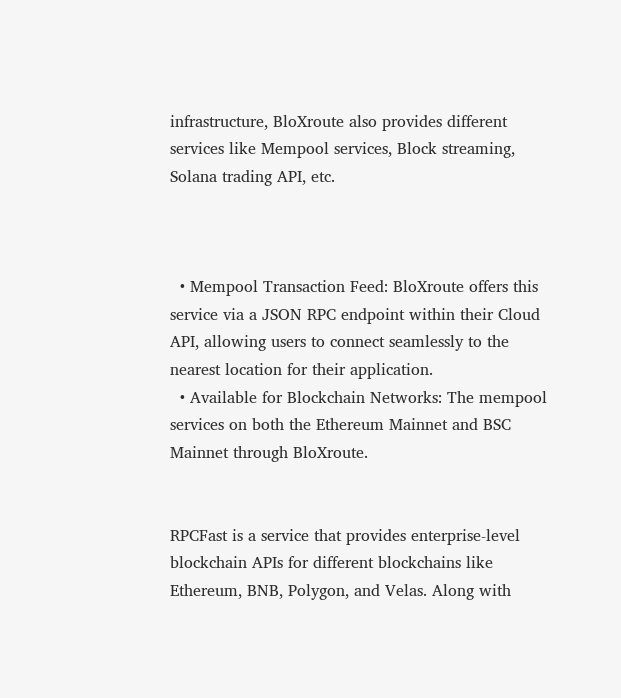infrastructure, BloXroute also provides different services like Mempool services, Block streaming, Solana trading API, etc.



  • Mempool Transaction Feed: BloXroute offers this service via a JSON RPC endpoint within their Cloud API, allowing users to connect seamlessly to the nearest location for their application.
  • Available for Blockchain Networks: The mempool services on both the Ethereum Mainnet and BSC Mainnet through BloXroute.


RPCFast is a service that provides enterprise-level blockchain APIs for different blockchains like Ethereum, BNB, Polygon, and Velas. Along with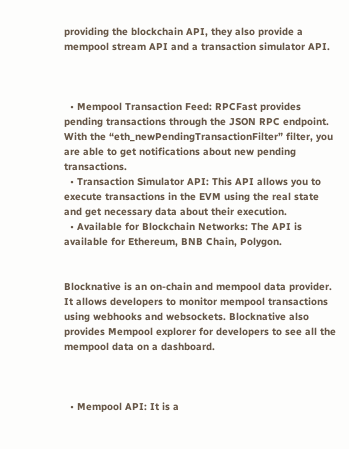providing the blockchain API, they also provide a mempool stream API and a transaction simulator API.



  • Mempool Transaction Feed: RPCFast provides pending transactions through the JSON RPC endpoint. With the “eth_newPendingTransactionFilter” filter, you are able to get notifications about new pending transactions.
  • Transaction Simulator API: This API allows you to execute transactions in the EVM using the real state and get necessary data about their execution.
  • Available for Blockchain Networks: The API is available for Ethereum, BNB Chain, Polygon.


Blocknative is an on-chain and mempool data provider. It allows developers to monitor mempool transactions using webhooks and websockets. Blocknative also provides Mempool explorer for developers to see all the mempool data on a dashboard.



  • Mempool API: It is a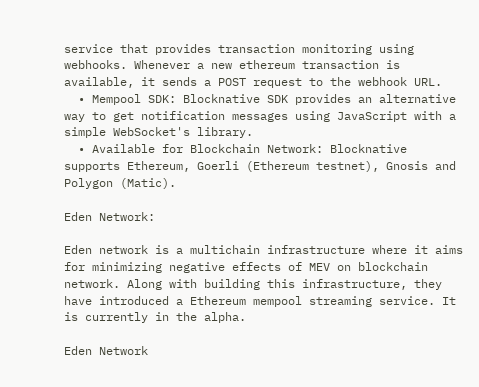service that provides transaction monitoring using webhooks. Whenever a new ethereum transaction is available, it sends a POST request to the webhook URL.
  • Mempool SDK: Blocknative SDK provides an alternative way to get notification messages using JavaScript with a simple WebSocket's library.
  • Available for Blockchain Network: Blocknative supports Ethereum, Goerli (Ethereum testnet), Gnosis and Polygon (Matic).

Eden Network:

Eden network is a multichain infrastructure where it aims for minimizing negative effects of MEV on blockchain network. Along with building this infrastructure, they have introduced a Ethereum mempool streaming service. It is currently in the alpha.

Eden Network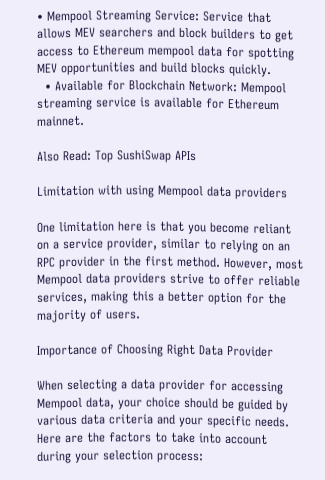• Mempool Streaming Service: Service that allows MEV searchers and block builders to get access to Ethereum mempool data for spotting MEV opportunities and build blocks quickly.
  • Available for Blockchain Network: Mempool streaming service is available for Ethereum mainnet.

Also Read: Top SushiSwap APIs

Limitation with using Mempool data providers

One limitation here is that you become reliant on a service provider, similar to relying on an RPC provider in the first method. However, most Mempool data providers strive to offer reliable services, making this a better option for the majority of users.

Importance of Choosing Right Data Provider

When selecting a data provider for accessing Mempool data, your choice should be guided by various data criteria and your specific needs. Here are the factors to take into account during your selection process: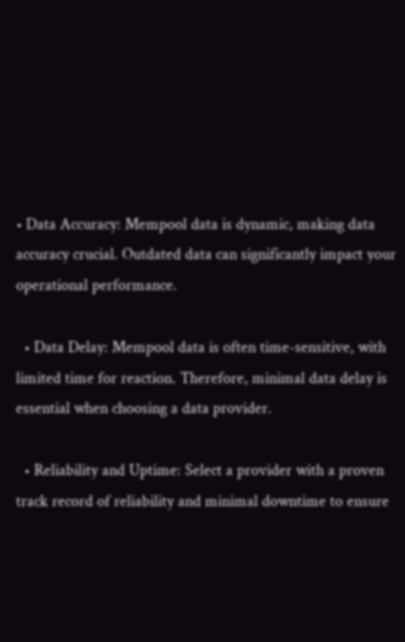• Data Accuracy: Mempool data is dynamic, making data accuracy crucial. Outdated data can significantly impact your operational performance.

  • Data Delay: Mempool data is often time-sensitive, with limited time for reaction. Therefore, minimal data delay is essential when choosing a data provider.

  • Reliability and Uptime: Select a provider with a proven track record of reliability and minimal downtime to ensure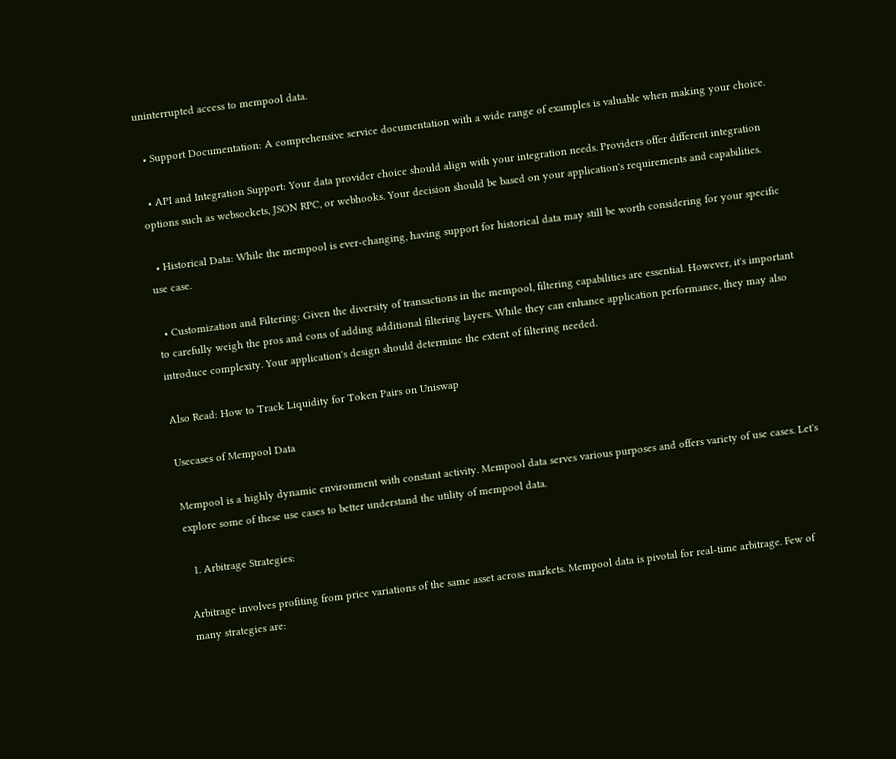uninterrupted access to mempool data.

  • Support Documentation: A comprehensive service documentation with a wide range of examples is valuable when making your choice.

  • API and Integration Support: Your data provider choice should align with your integration needs. Providers offer different integration options such as websockets, JSON RPC, or webhooks. Your decision should be based on your application's requirements and capabilities.

  • Historical Data: While the mempool is ever-changing, having support for historical data may still be worth considering for your specific use case.

  • Customization and Filtering: Given the diversity of transactions in the mempool, filtering capabilities are essential. However, it's important to carefully weigh the pros and cons of adding additional filtering layers. While they can enhance application performance, they may also introduce complexity. Your application's design should determine the extent of filtering needed.

Also Read: How to Track Liquidity for Token Pairs on Uniswap

Usecases of Mempool Data

Mempool is a highly dynamic environment with constant activity. Mempool data serves various purposes and offers variety of use cases. Let's explore some of these use cases to better understand the utility of mempool data.

  1. Arbitrage Strategies:

Arbitrage involves profiting from price variations of the same asset across markets. Mempool data is pivotal for real-time arbitrage. Few of many strategies are: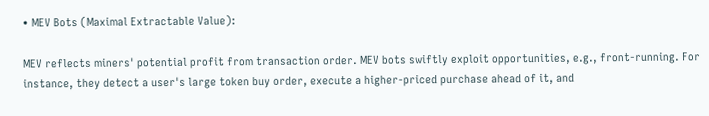• MEV Bots (Maximal Extractable Value):

MEV reflects miners' potential profit from transaction order. MEV bots swiftly exploit opportunities, e.g., front-running. For instance, they detect a user's large token buy order, execute a higher-priced purchase ahead of it, and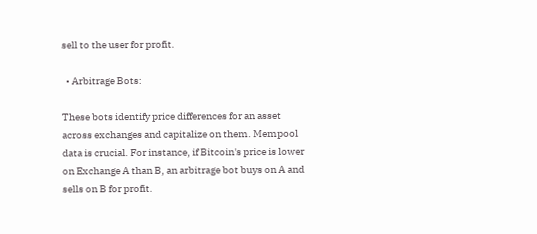sell to the user for profit.

  • Arbitrage Bots:

These bots identify price differences for an asset across exchanges and capitalize on them. Mempool data is crucial. For instance, if Bitcoin's price is lower on Exchange A than B, an arbitrage bot buys on A and sells on B for profit.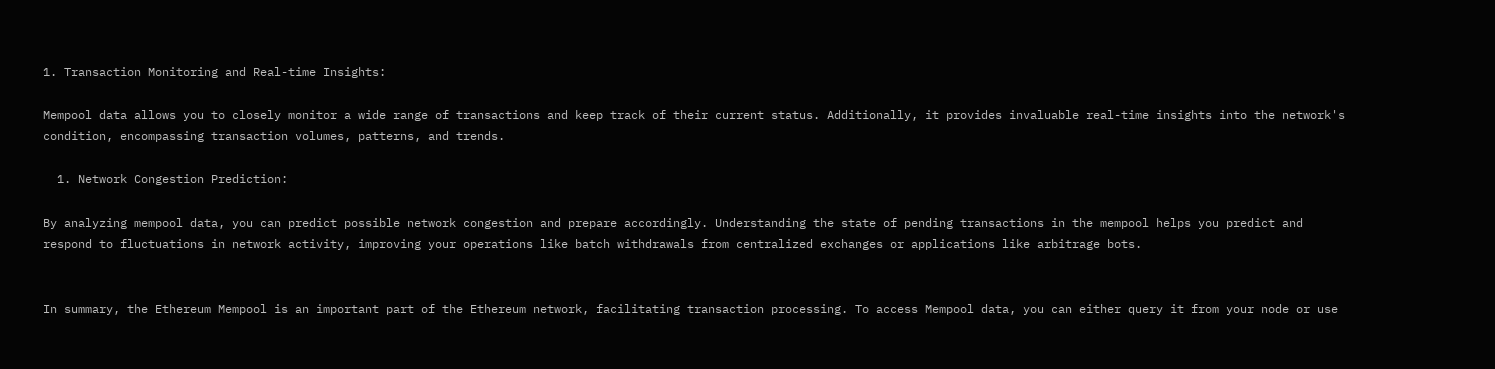1. Transaction Monitoring and Real-time Insights:

Mempool data allows you to closely monitor a wide range of transactions and keep track of their current status. Additionally, it provides invaluable real-time insights into the network's condition, encompassing transaction volumes, patterns, and trends.

  1. Network Congestion Prediction:

By analyzing mempool data, you can predict possible network congestion and prepare accordingly. Understanding the state of pending transactions in the mempool helps you predict and respond to fluctuations in network activity, improving your operations like batch withdrawals from centralized exchanges or applications like arbitrage bots.


In summary, the Ethereum Mempool is an important part of the Ethereum network, facilitating transaction processing. To access Mempool data, you can either query it from your node or use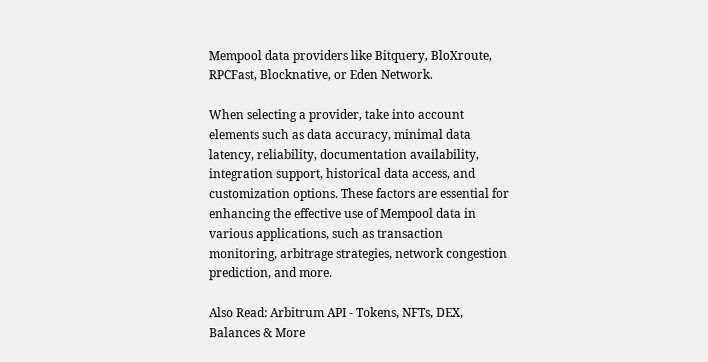Mempool data providers like Bitquery, BloXroute, RPCFast, Blocknative, or Eden Network.

When selecting a provider, take into account elements such as data accuracy, minimal data latency, reliability, documentation availability, integration support, historical data access, and customization options. These factors are essential for enhancing the effective use of Mempool data in various applications, such as transaction monitoring, arbitrage strategies, network congestion prediction, and more.

Also Read: Arbitrum API - Tokens, NFTs, DEX, Balances & More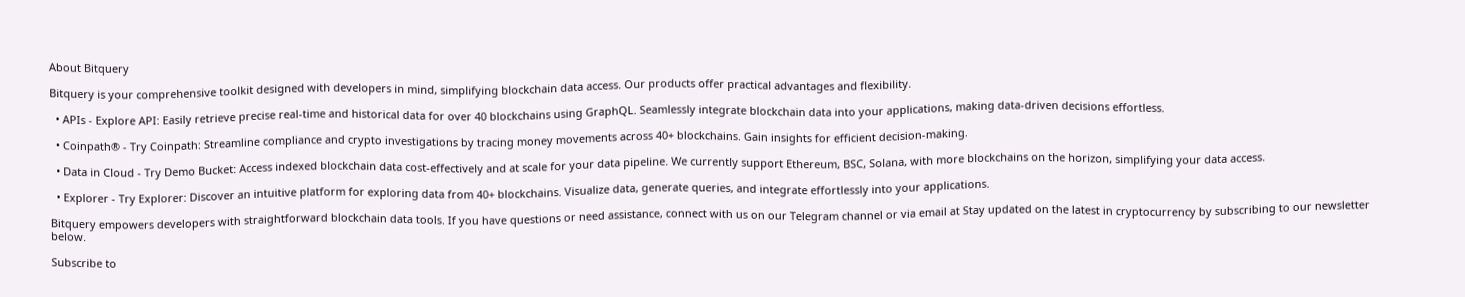About Bitquery

Bitquery is your comprehensive toolkit designed with developers in mind, simplifying blockchain data access. Our products offer practical advantages and flexibility.

  • APIs - Explore API: Easily retrieve precise real-time and historical data for over 40 blockchains using GraphQL. Seamlessly integrate blockchain data into your applications, making data-driven decisions effortless.

  • Coinpath® - Try Coinpath: Streamline compliance and crypto investigations by tracing money movements across 40+ blockchains. Gain insights for efficient decision-making.

  • Data in Cloud - Try Demo Bucket: Access indexed blockchain data cost-effectively and at scale for your data pipeline. We currently support Ethereum, BSC, Solana, with more blockchains on the horizon, simplifying your data access.

  • Explorer - Try Explorer: Discover an intuitive platform for exploring data from 40+ blockchains. Visualize data, generate queries, and integrate effortlessly into your applications.

Bitquery empowers developers with straightforward blockchain data tools. If you have questions or need assistance, connect with us on our Telegram channel or via email at Stay updated on the latest in cryptocurrency by subscribing to our newsletter below.

Subscribe to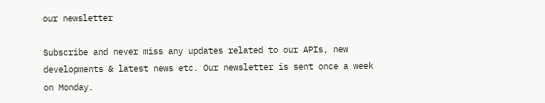our newsletter

Subscribe and never miss any updates related to our APIs, new developments & latest news etc. Our newsletter is sent once a week on Monday.